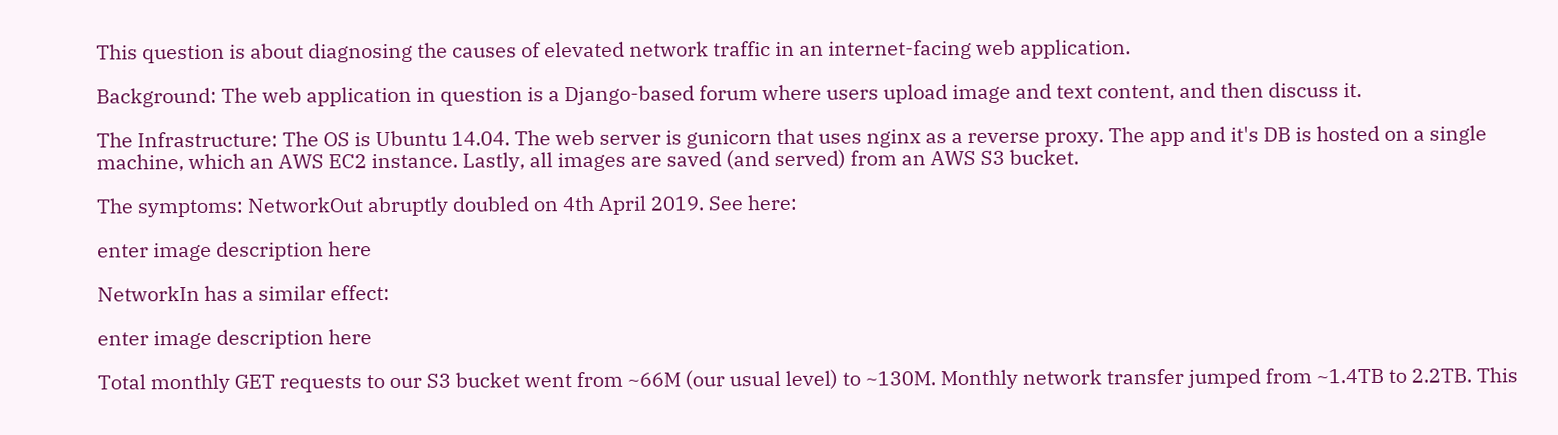This question is about diagnosing the causes of elevated network traffic in an internet-facing web application.

Background: The web application in question is a Django-based forum where users upload image and text content, and then discuss it.

The Infrastructure: The OS is Ubuntu 14.04. The web server is gunicorn that uses nginx as a reverse proxy. The app and it's DB is hosted on a single machine, which an AWS EC2 instance. Lastly, all images are saved (and served) from an AWS S3 bucket.

The symptoms: NetworkOut abruptly doubled on 4th April 2019. See here:

enter image description here

NetworkIn has a similar effect:

enter image description here

Total monthly GET requests to our S3 bucket went from ~66M (our usual level) to ~130M. Monthly network transfer jumped from ~1.4TB to 2.2TB. This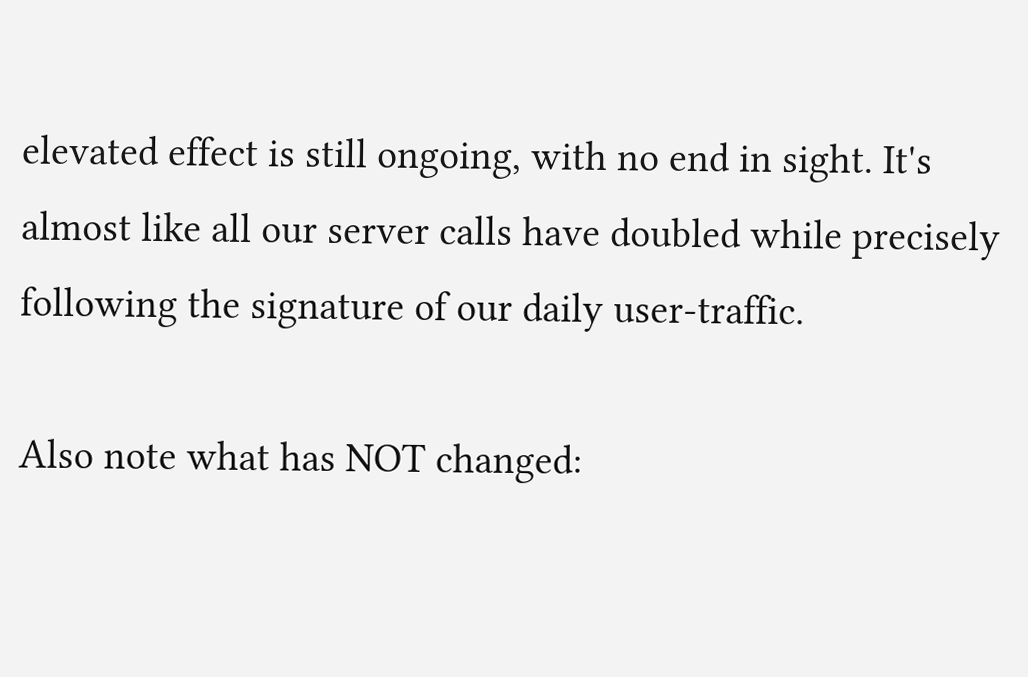elevated effect is still ongoing, with no end in sight. It's almost like all our server calls have doubled while precisely following the signature of our daily user-traffic.

Also note what has NOT changed: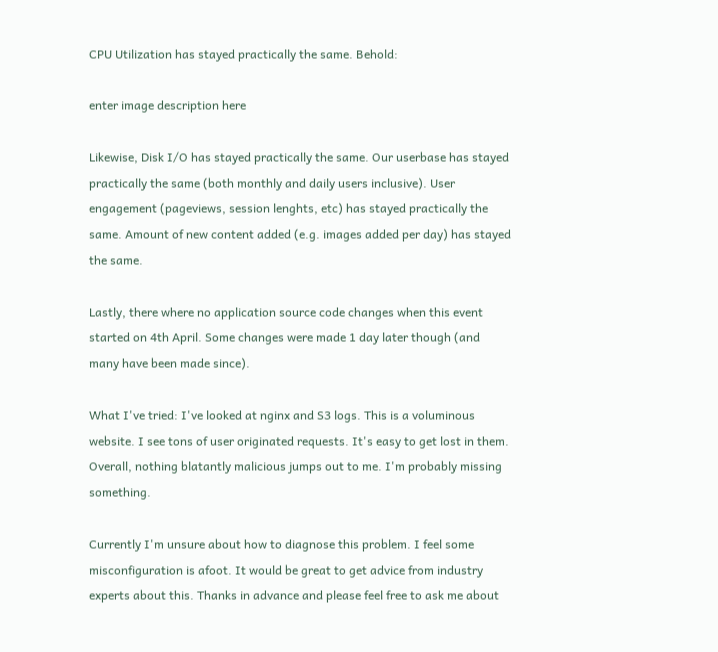CPU Utilization has stayed practically the same. Behold:

enter image description here

Likewise, Disk I/O has stayed practically the same. Our userbase has stayed practically the same (both monthly and daily users inclusive). User engagement (pageviews, session lenghts, etc) has stayed practically the same. Amount of new content added (e.g. images added per day) has stayed the same.

Lastly, there where no application source code changes when this event started on 4th April. Some changes were made 1 day later though (and many have been made since).

What I've tried: I've looked at nginx and S3 logs. This is a voluminous website. I see tons of user originated requests. It's easy to get lost in them. Overall, nothing blatantly malicious jumps out to me. I'm probably missing something.

Currently I'm unsure about how to diagnose this problem. I feel some misconfiguration is afoot. It would be great to get advice from industry experts about this. Thanks in advance and please feel free to ask me about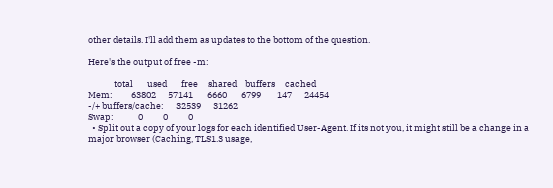other details. I'll add them as updates to the bottom of the question.

Here's the output of free -m:

             total       used       free     shared    buffers     cached
Mem:         63802      57141       6660       6799        147      24454
-/+ buffers/cache:      32539      31262
Swap:            0          0          0
  • Split out a copy of your logs for each identified User-Agent. If its not you, it might still be a change in a major browser (Caching, TLS1.3 usage,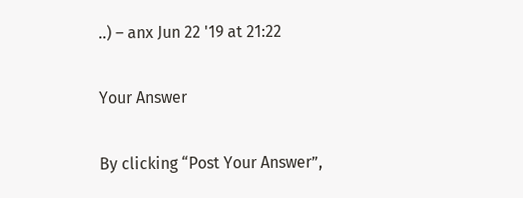..) – anx Jun 22 '19 at 21:22

Your Answer

By clicking “Post Your Answer”,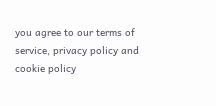you agree to our terms of service, privacy policy and cookie policy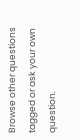Browse other questions tagged or ask your own question.